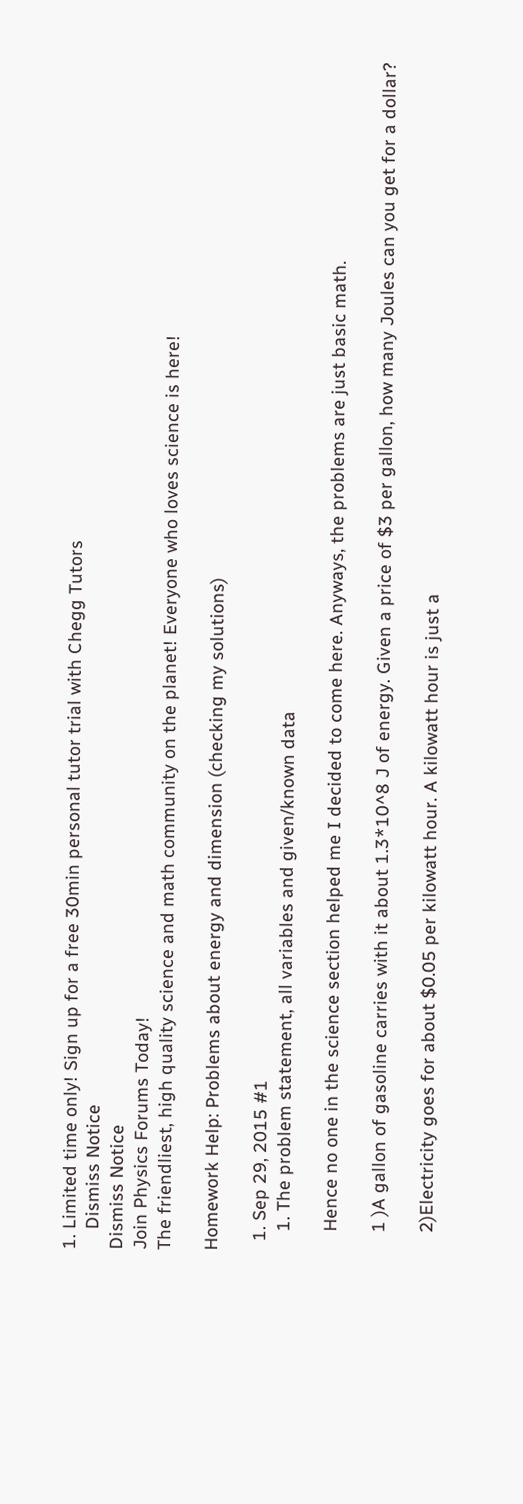1. Limited time only! Sign up for a free 30min personal tutor trial with Chegg Tutors
    Dismiss Notice
Dismiss Notice
Join Physics Forums Today!
The friendliest, high quality science and math community on the planet! Everyone who loves science is here!

Homework Help: Problems about energy and dimension (checking my solutions)

  1. Sep 29, 2015 #1
    1. The problem statement, all variables and given/known data

    Hence no one in the science section helped me I decided to come here. Anyways, the problems are just basic math.

    1 )A gallon of gasoline carries with it about 1.3*10^8 J of energy. Given a price of $3 per gallon, how many Joules can you get for a dollar?

    2)Electricity goes for about $0.05 per kilowatt hour. A kilowatt hour is just a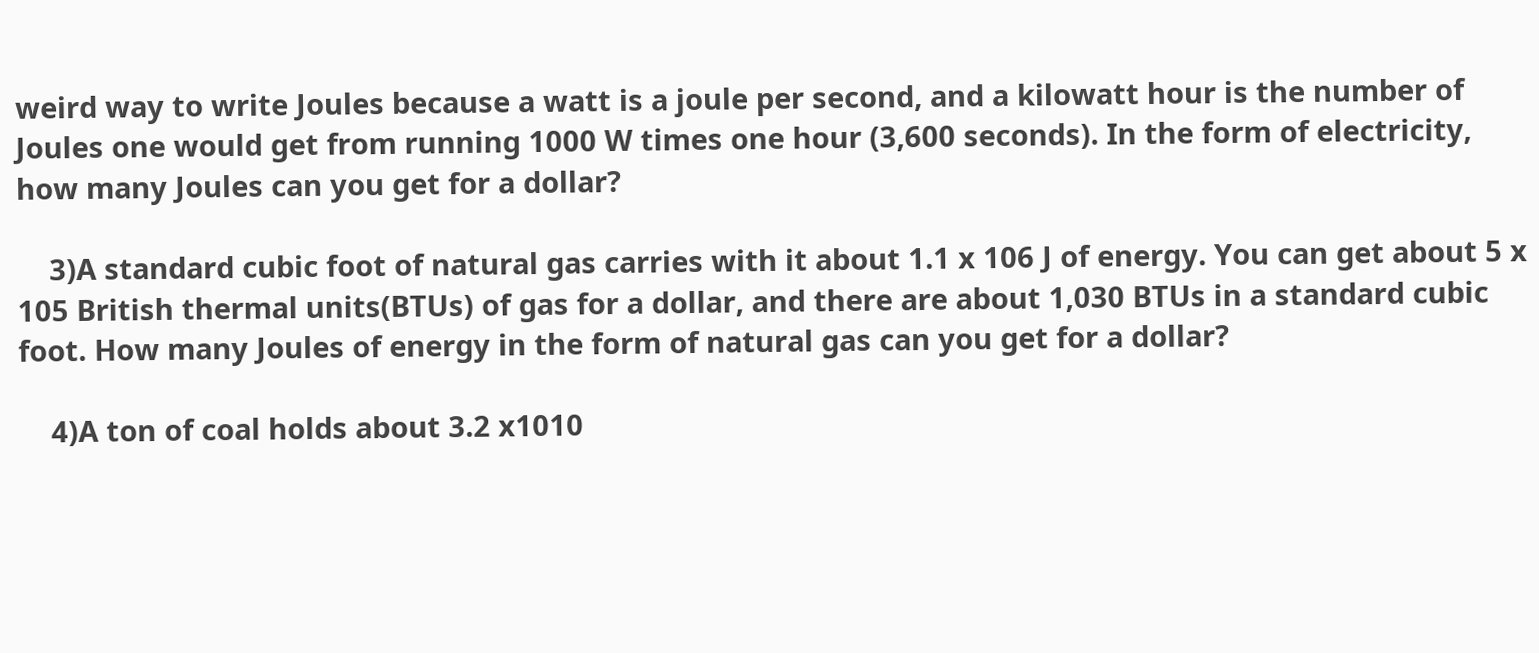weird way to write Joules because a watt is a joule per second, and a kilowatt hour is the number of Joules one would get from running 1000 W times one hour (3,600 seconds). In the form of electricity, how many Joules can you get for a dollar?

    3)A standard cubic foot of natural gas carries with it about 1.1 x 106 J of energy. You can get about 5 x 105 British thermal units(BTUs) of gas for a dollar, and there are about 1,030 BTUs in a standard cubic foot. How many Joules of energy in the form of natural gas can you get for a dollar?

    4)A ton of coal holds about 3.2 x1010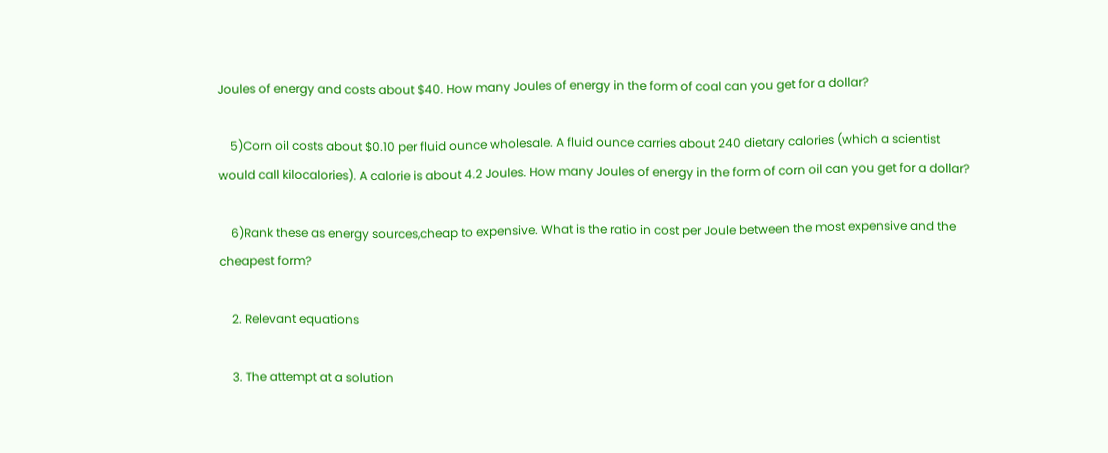Joules of energy and costs about $40. How many Joules of energy in the form of coal can you get for a dollar?

    5)Corn oil costs about $0.10 per fluid ounce wholesale. A fluid ounce carries about 240 dietary calories (which a scientist would call kilocalories). A calorie is about 4.2 Joules. How many Joules of energy in the form of corn oil can you get for a dollar?

    6)Rank these as energy sources,cheap to expensive. What is the ratio in cost per Joule between the most expensive and the cheapest form?

    2. Relevant equations

    3. The attempt at a solution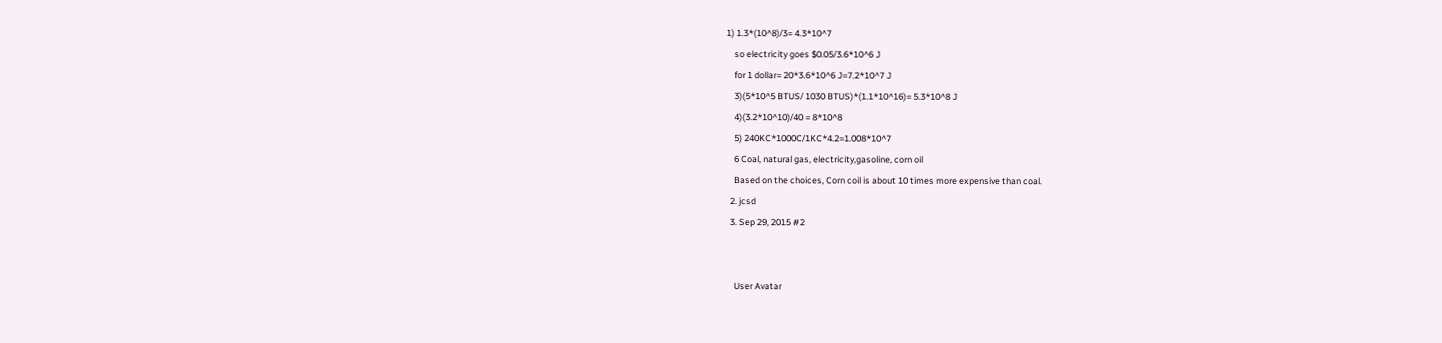1) 1.3*(10^8)/3= 4.3*10^7
    so electricity goes $0.05/3.6*10^6 J
    for 1 dollar= 20*3.6*10^6 J=7.2*10^7 J
    3)(5*10^5 BTUS/ 1030 BTUS)*(1.1*10^16)= 5.3*10^8 J
    4)(3.2*10^10)/40 = 8*10^8
    5) 240KC*1000C/1KC*4.2=1.008*10^7
    6 Coal, natural gas, electricity,gasoline, corn oil
    Based on the choices, Corn coil is about 10 times more expensive than coal.
  2. jcsd
  3. Sep 29, 2015 #2


    User Avatar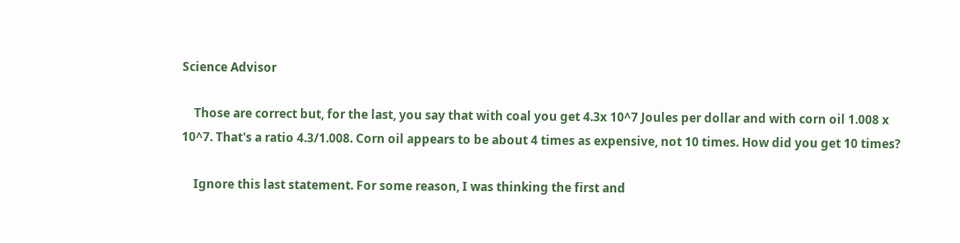Science Advisor

    Those are correct but, for the last, you say that with coal you get 4.3x 10^7 Joules per dollar and with corn oil 1.008 x 10^7. That's a ratio 4.3/1.008. Corn oil appears to be about 4 times as expensive, not 10 times. How did you get 10 times?

    Ignore this last statement. For some reason, I was thinking the first and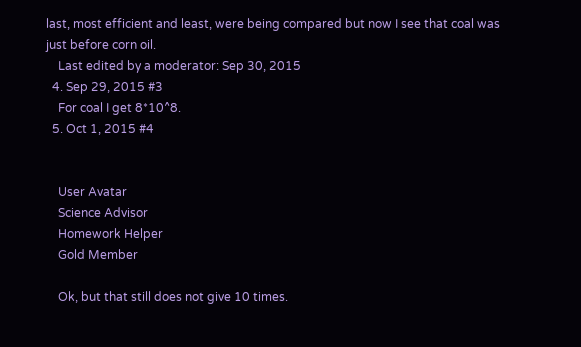last, most efficient and least, were being compared but now I see that coal was just before corn oil.
    Last edited by a moderator: Sep 30, 2015
  4. Sep 29, 2015 #3
    For coal I get 8*10^8.
  5. Oct 1, 2015 #4


    User Avatar
    Science Advisor
    Homework Helper
    Gold Member

    Ok, but that still does not give 10 times.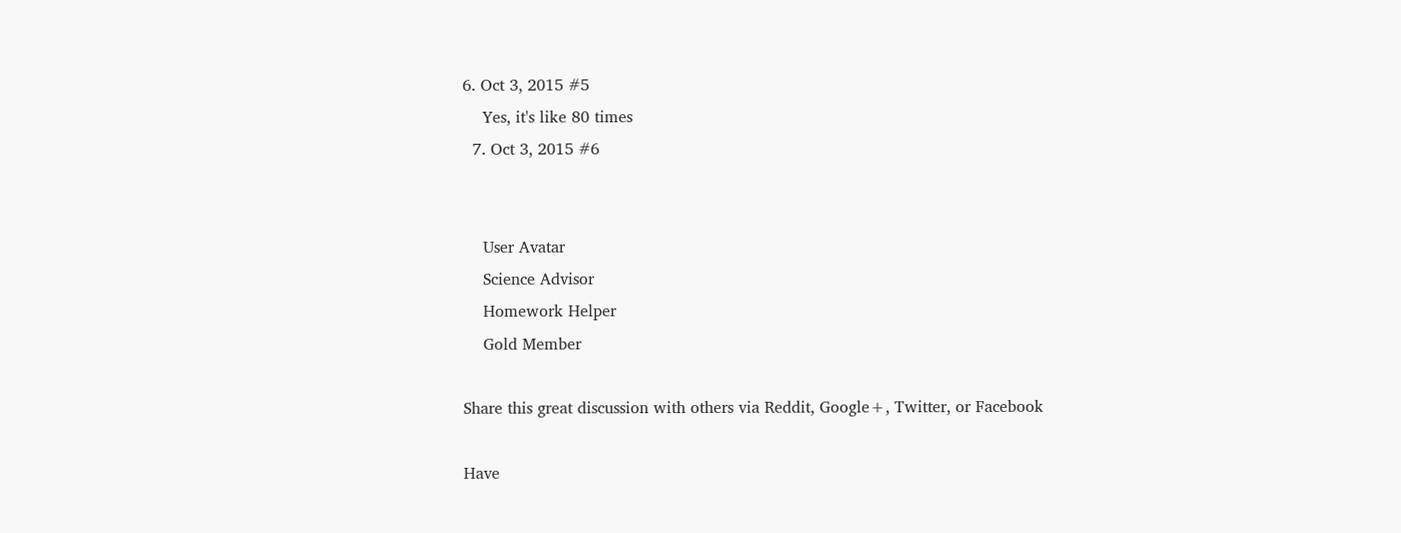6. Oct 3, 2015 #5
    Yes, it's like 80 times
  7. Oct 3, 2015 #6


    User Avatar
    Science Advisor
    Homework Helper
    Gold Member

Share this great discussion with others via Reddit, Google+, Twitter, or Facebook

Have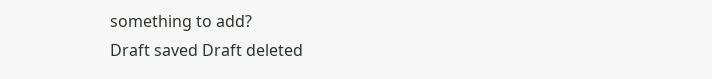something to add?
Draft saved Draft deleted